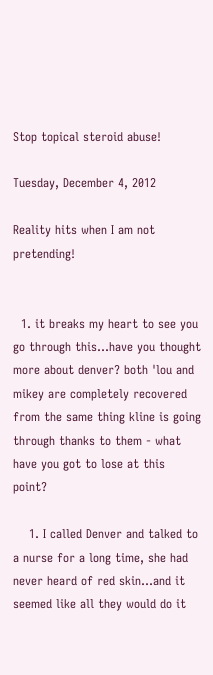Stop topical steroid abuse!

Tuesday, December 4, 2012

Reality hits when I am not pretending!


  1. it breaks my heart to see you go through this...have you thought more about denver? both 'lou and mikey are completely recovered from the same thing kline is going through thanks to them - what have you got to lose at this point?

    1. I called Denver and talked to a nurse for a long time, she had never heard of red skin...and it seemed like all they would do it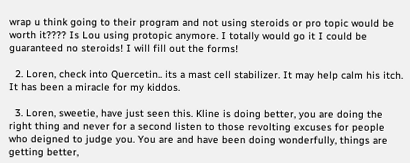wrap u think going to their program and not using steroids or pro topic would be worth it???? Is Lou using protopic anymore. I totally would go it I could be guaranteed no steroids! I will fill out the forms!

  2. Loren, check into Quercetin.. its a mast cell stabilizer. It may help calm his itch. It has been a miracle for my kiddos.

  3. Loren, sweetie, have just seen this. Kline is doing better, you are doing the right thing and never for a second listen to those revolting excuses for people who deigned to judge you. You are and have been doing wonderfully, things are getting better,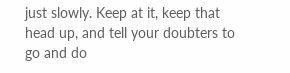just slowly. Keep at it, keep that head up, and tell your doubters to go and do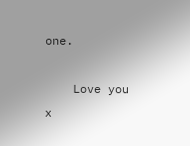one.

    Love you x